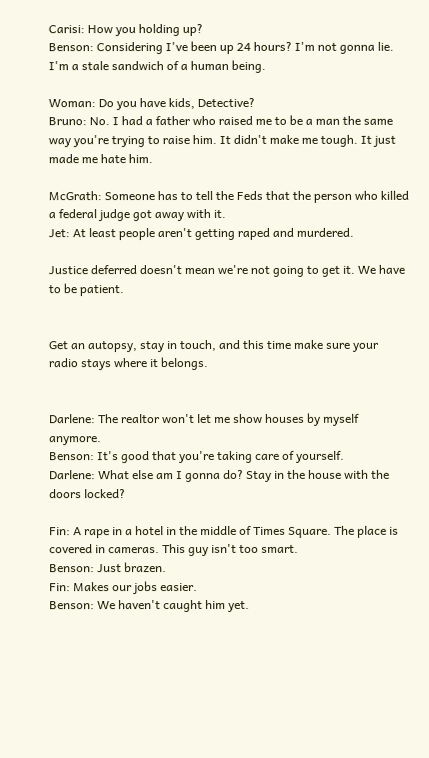Carisi: How you holding up?
Benson: Considering I've been up 24 hours? I'm not gonna lie. I'm a stale sandwich of a human being.

Woman: Do you have kids, Detective?
Bruno: No. I had a father who raised me to be a man the same way you're trying to raise him. It didn't make me tough. It just made me hate him.

McGrath: Someone has to tell the Feds that the person who killed a federal judge got away with it.
Jet: At least people aren't getting raped and murdered.

Justice deferred doesn't mean we're not going to get it. We have to be patient.


Get an autopsy, stay in touch, and this time make sure your radio stays where it belongs.


Darlene: The realtor won't let me show houses by myself anymore.
Benson: It's good that you're taking care of yourself.
Darlene: What else am I gonna do? Stay in the house with the doors locked?

Fin: A rape in a hotel in the middle of Times Square. The place is covered in cameras. This guy isn't too smart.
Benson: Just brazen.
Fin: Makes our jobs easier.
Benson: We haven't caught him yet.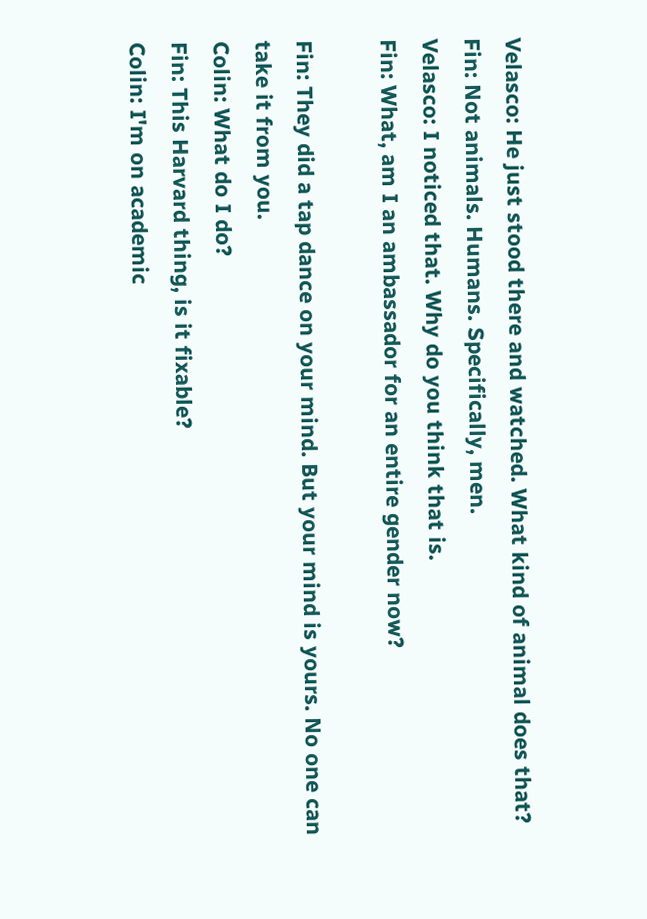Velasco: He just stood there and watched. What kind of animal does that?
Fin: Not animals. Humans. Specifically, men.
Velasco: I noticed that. Why do you think that is.
Fin: What, am I an ambassador for an entire gender now?

Fin: They did a tap dance on your mind. But your mind is yours. No one can take it from you.
Colin: What do I do?
Fin: This Harvard thing, is it fixable?
Colin: I'm on academic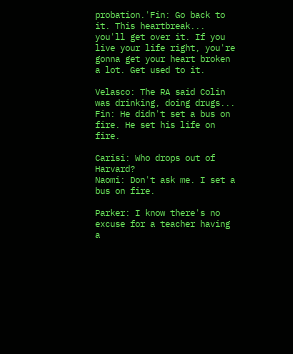probation.'Fin: Go back to it. This heartbreak... you'll get over it. If you live your life right, you're gonna get your heart broken a lot. Get used to it.

Velasco: The RA said Colin was drinking, doing drugs...
Fin: He didn't set a bus on fire. He set his life on fire.

Carisi: Who drops out of Harvard?
Naomi: Don't ask me. I set a bus on fire.

Parker: I know there's no excuse for a teacher having a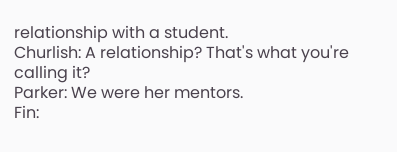relationship with a student.
Churlish: A relationship? That's what you're calling it?
Parker: We were her mentors.
Fin: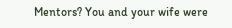Mentors? You and your wife were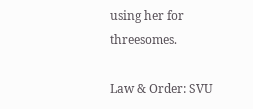using her for threesomes.

Law & Order: SVU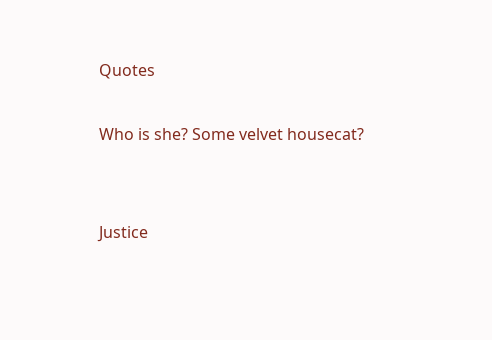Quotes

Who is she? Some velvet housecat?


Justice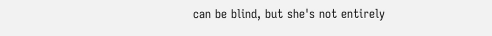can be blind, but she's not entirely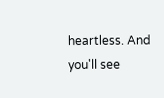heartless. And you'll see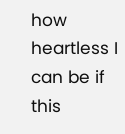how heartless I can be if this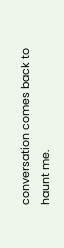conversation comes back to haunt me.